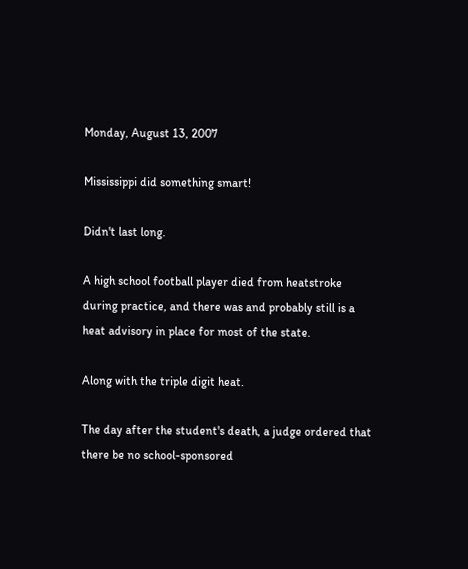Monday, August 13, 2007

Mississippi did something smart!

Didn't last long.

A high school football player died from heatstroke during practice, and there was and probably still is a heat advisory in place for most of the state.

Along with the triple digit heat.

The day after the student's death, a judge ordered that there be no school-sponsored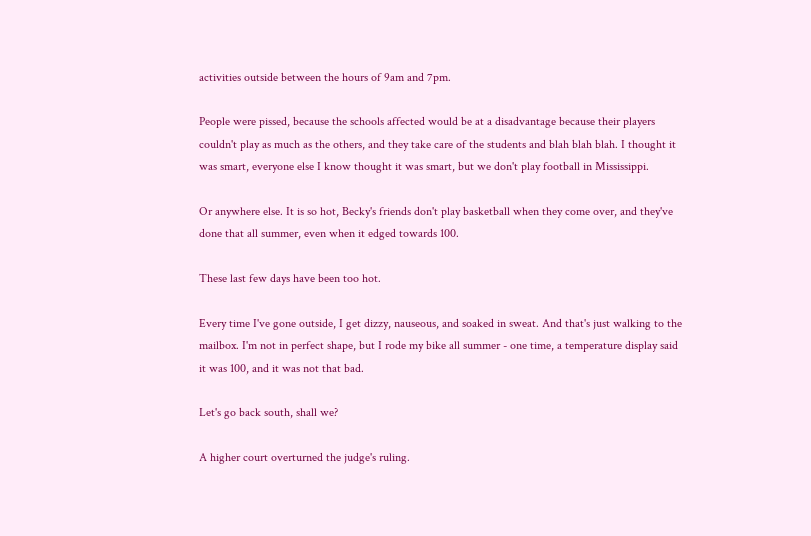activities outside between the hours of 9am and 7pm.

People were pissed, because the schools affected would be at a disadvantage because their players couldn't play as much as the others, and they take care of the students and blah blah blah. I thought it was smart, everyone else I know thought it was smart, but we don't play football in Mississippi.

Or anywhere else. It is so hot, Becky's friends don't play basketball when they come over, and they've done that all summer, even when it edged towards 100.

These last few days have been too hot.

Every time I've gone outside, I get dizzy, nauseous, and soaked in sweat. And that's just walking to the mailbox. I'm not in perfect shape, but I rode my bike all summer - one time, a temperature display said it was 100, and it was not that bad.

Let's go back south, shall we?

A higher court overturned the judge's ruling.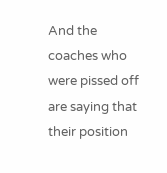And the coaches who were pissed off are saying that their position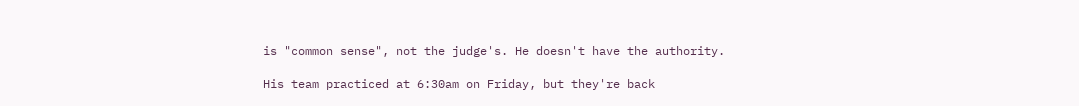is "common sense", not the judge's. He doesn't have the authority.

His team practiced at 6:30am on Friday, but they're back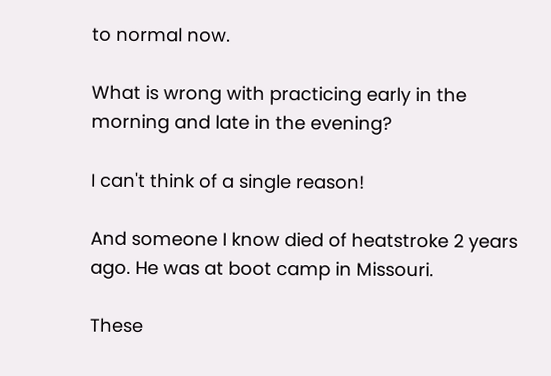to normal now.

What is wrong with practicing early in the morning and late in the evening?

I can't think of a single reason!

And someone I know died of heatstroke 2 years ago. He was at boot camp in Missouri.

These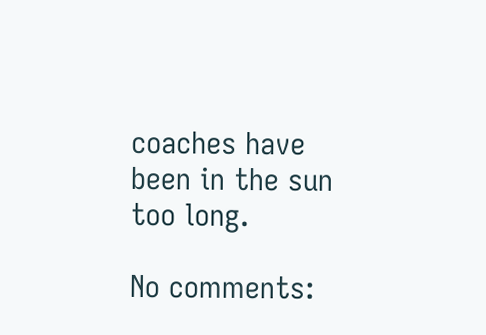coaches have been in the sun too long.

No comments: